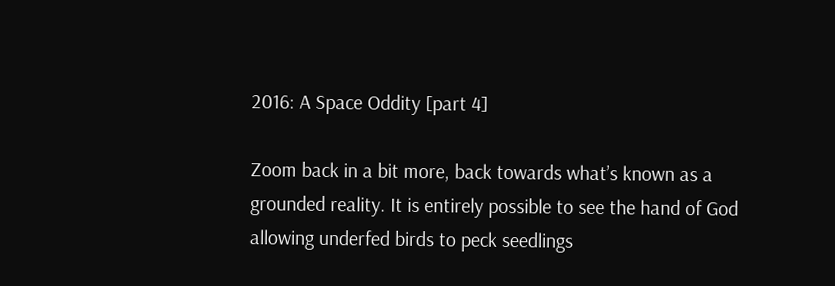2016: A Space Oddity [part 4]

Zoom back in a bit more, back towards what’s known as a grounded reality. It is entirely possible to see the hand of God allowing underfed birds to peck seedlings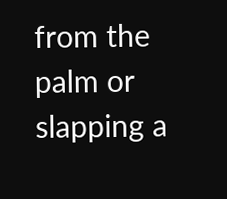from the palm or slapping a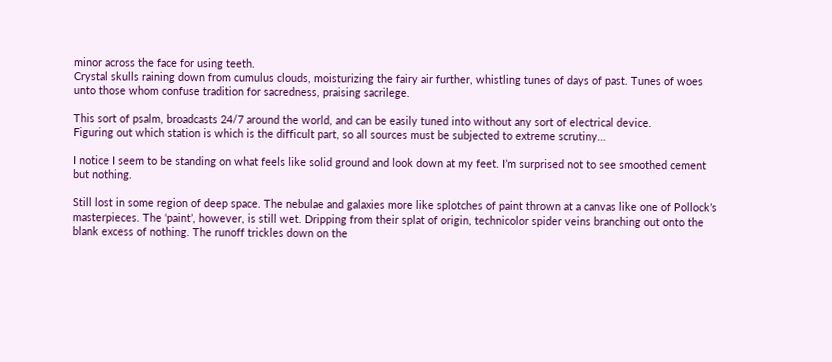minor across the face for using teeth.
Crystal skulls raining down from cumulus clouds, moisturizing the fairy air further, whistling tunes of days of past. Tunes of woes unto those whom confuse tradition for sacredness, praising sacrilege.

This sort of psalm, broadcasts 24/7 around the world, and can be easily tuned into without any sort of electrical device.
Figuring out which station is which is the difficult part, so all sources must be subjected to extreme scrutiny…

I notice I seem to be standing on what feels like solid ground and look down at my feet. I’m surprised not to see smoothed cement but nothing.

Still lost in some region of deep space. The nebulae and galaxies more like splotches of paint thrown at a canvas like one of Pollock’s masterpieces. The ‘paint’, however, is still wet. Dripping from their splat of origin, technicolor spider veins branching out onto the blank excess of nothing. The runoff trickles down on the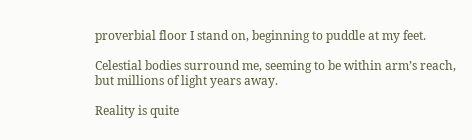proverbial floor I stand on, beginning to puddle at my feet.

Celestial bodies surround me, seeming to be within arm’s reach, but millions of light years away.

Reality is quite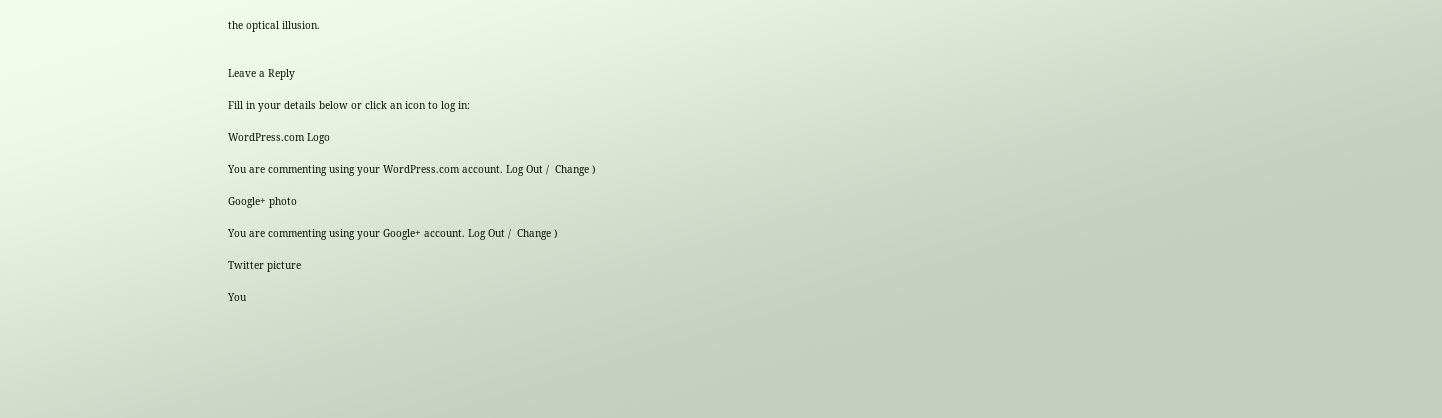the optical illusion.


Leave a Reply

Fill in your details below or click an icon to log in:

WordPress.com Logo

You are commenting using your WordPress.com account. Log Out /  Change )

Google+ photo

You are commenting using your Google+ account. Log Out /  Change )

Twitter picture

You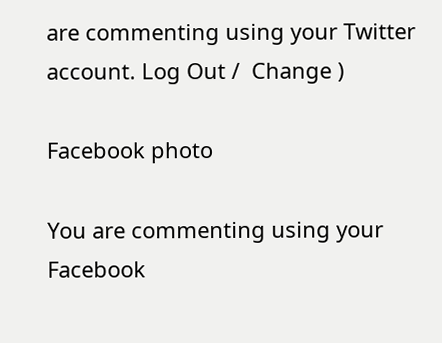are commenting using your Twitter account. Log Out /  Change )

Facebook photo

You are commenting using your Facebook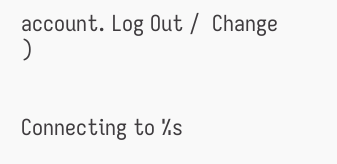account. Log Out /  Change )


Connecting to %s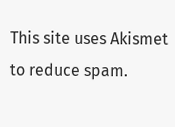This site uses Akismet to reduce spam.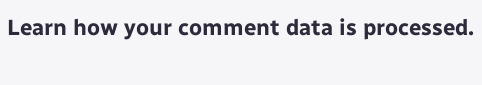Learn how your comment data is processed.